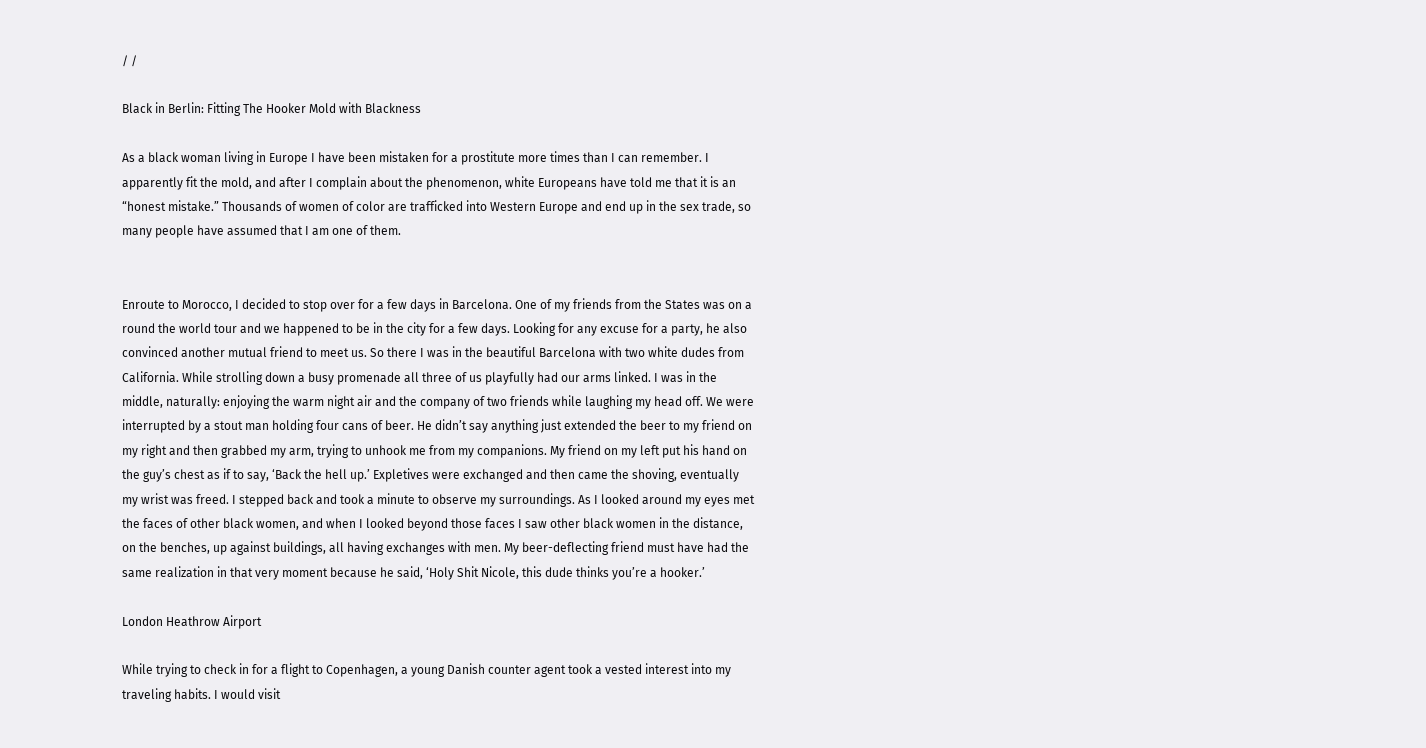/ /

Black in Berlin: Fitting The Hooker Mold with Blackness

As a black woman living in Europe I have been mistaken for a prostitute more times than I can remember. I apparently fit the mold, and after I complain about the phenomenon, white Europeans have told me that it is an “honest mistake.” Thousands of women of color are trafficked into Western Europe and end up in the sex trade, so many people have assumed that I am one of them.


Enroute to Morocco, I decided to stop over for a few days in Barcelona. One of my friends from the States was on a round the world tour and we happened to be in the city for a few days. Looking for any excuse for a party, he also convinced another mutual friend to meet us. So there I was in the beautiful Barcelona with two white dudes from California. While strolling down a busy promenade all three of us playfully had our arms linked. I was in the middle, naturally: enjoying the warm night air and the company of two friends while laughing my head off. We were interrupted by a stout man holding four cans of beer. He didn’t say anything just extended the beer to my friend on my right and then grabbed my arm, trying to unhook me from my companions. My friend on my left put his hand on the guy’s chest as if to say, ‘Back the hell up.’ Expletives were exchanged and then came the shoving, eventually my wrist was freed. I stepped back and took a minute to observe my surroundings. As I looked around my eyes met the faces of other black women, and when I looked beyond those faces I saw other black women in the distance, on the benches, up against buildings, all having exchanges with men. My beer-deflecting friend must have had the same realization in that very moment because he said, ‘Holy Shit Nicole, this dude thinks you’re a hooker.’

London Heathrow Airport

While trying to check in for a flight to Copenhagen, a young Danish counter agent took a vested interest into my traveling habits. I would visit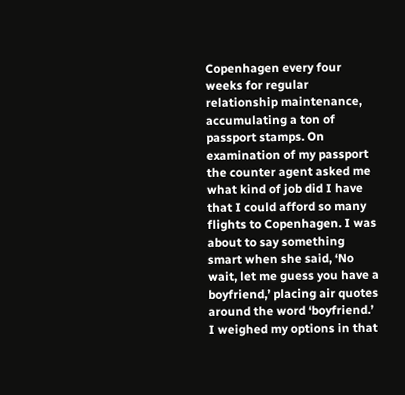Copenhagen every four weeks for regular relationship maintenance, accumulating a ton of passport stamps. On examination of my passport the counter agent asked me what kind of job did I have that I could afford so many flights to Copenhagen. I was about to say something smart when she said, ‘No wait, let me guess you have a boyfriend,’ placing air quotes around the word ‘boyfriend.’ I weighed my options in that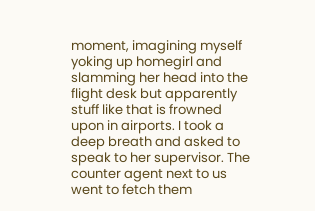moment, imagining myself yoking up homegirl and slamming her head into the flight desk but apparently stuff like that is frowned upon in airports. I took a deep breath and asked to speak to her supervisor. The counter agent next to us went to fetch them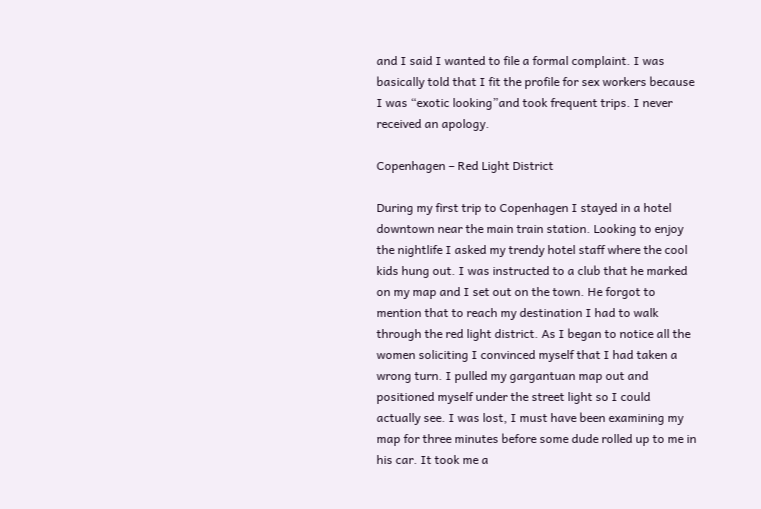and I said I wanted to file a formal complaint. I was basically told that I fit the profile for sex workers because I was “exotic looking”and took frequent trips. I never received an apology.

Copenhagen – Red Light District

During my first trip to Copenhagen I stayed in a hotel downtown near the main train station. Looking to enjoy the nightlife I asked my trendy hotel staff where the cool kids hung out. I was instructed to a club that he marked on my map and I set out on the town. He forgot to mention that to reach my destination I had to walk through the red light district. As I began to notice all the women soliciting I convinced myself that I had taken a wrong turn. I pulled my gargantuan map out and positioned myself under the street light so I could actually see. I was lost, I must have been examining my map for three minutes before some dude rolled up to me in his car. It took me a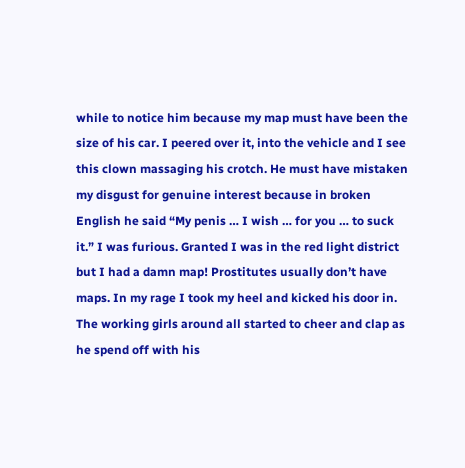while to notice him because my map must have been the size of his car. I peered over it, into the vehicle and I see this clown massaging his crotch. He must have mistaken my disgust for genuine interest because in broken English he said “My penis … I wish … for you … to suck it.” I was furious. Granted I was in the red light district but I had a damn map! Prostitutes usually don’t have maps. In my rage I took my heel and kicked his door in. The working girls around all started to cheer and clap as he spend off with his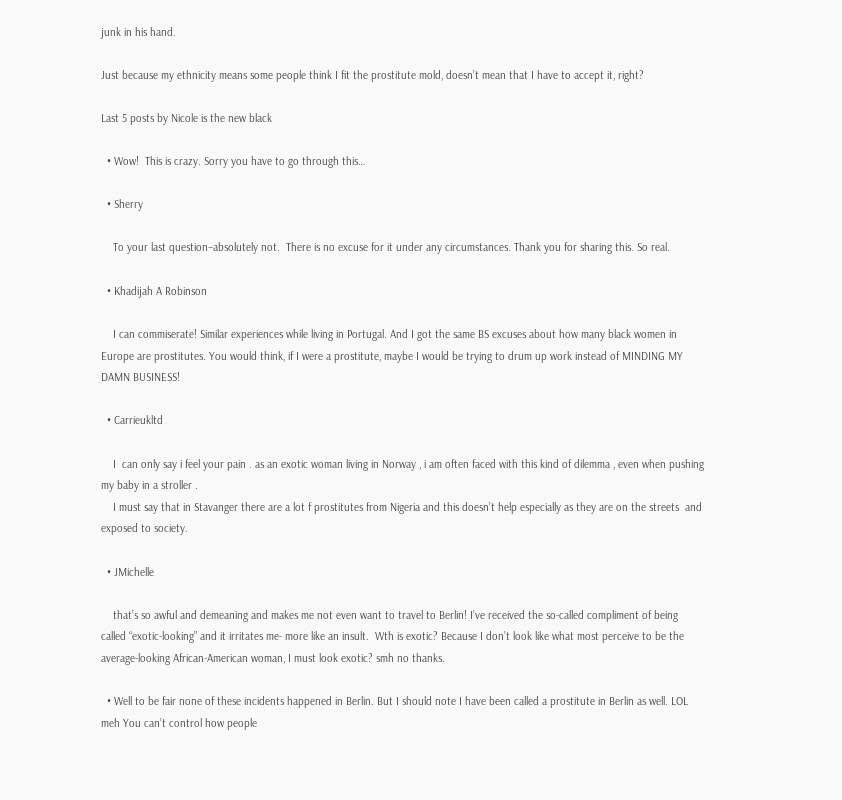junk in his hand.

Just because my ethnicity means some people think I fit the prostitute mold, doesn’t mean that I have to accept it, right?

Last 5 posts by Nicole is the new black

  • Wow!  This is crazy. Sorry you have to go through this…

  • Sherry

    To your last question–absolutely not.  There is no excuse for it under any circumstances. Thank you for sharing this. So real.

  • Khadijah A Robinson

    I can commiserate! Similar experiences while living in Portugal. And I got the same BS excuses about how many black women in Europe are prostitutes. You would think, if I were a prostitute, maybe I would be trying to drum up work instead of MINDING MY DAMN BUSINESS!

  • Carrieukltd

    I  can only say i feel your pain . as an exotic woman living in Norway , i am often faced with this kind of dilemma , even when pushing my baby in a stroller .
    I must say that in Stavanger there are a lot f prostitutes from Nigeria and this doesn’t help especially as they are on the streets  and exposed to society.

  • JMichelle

    that’s so awful and demeaning and makes me not even want to travel to Berlin! I’ve received the so-called compliment of being called “exotic-looking” and it irritates me- more like an insult.  Wth is exotic? Because I don’t look like what most perceive to be the average-looking African-American woman, I must look exotic? smh no thanks.

  • Well to be fair none of these incidents happened in Berlin. But I should note I have been called a prostitute in Berlin as well. LOL meh You can’t control how people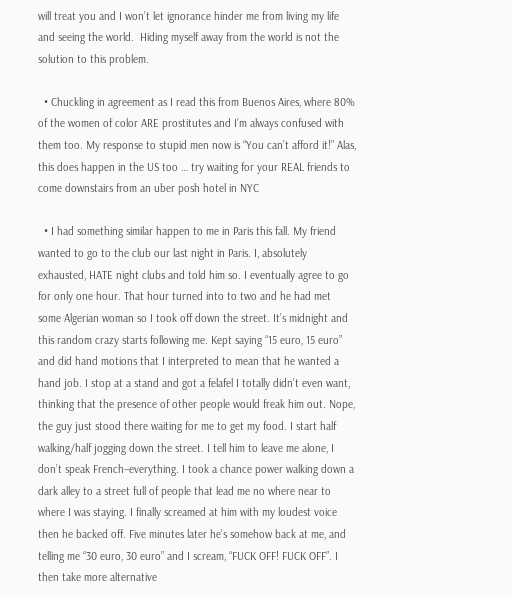will treat you and I won’t let ignorance hinder me from living my life and seeing the world.  Hiding myself away from the world is not the solution to this problem.

  • Chuckling in agreement as I read this from Buenos Aires, where 80% of the women of color ARE prostitutes and I’m always confused with them too. My response to stupid men now is “You can’t afford it!” Alas, this does happen in the US too … try waiting for your REAL friends to come downstairs from an uber posh hotel in NYC

  • I had something similar happen to me in Paris this fall. My friend wanted to go to the club our last night in Paris. I, absolutely exhausted, HATE night clubs and told him so. I eventually agree to go for only one hour. That hour turned into to two and he had met some Algerian woman so I took off down the street. It’s midnight and this random crazy starts following me. Kept saying “15 euro, 15 euro” and did hand motions that I interpreted to mean that he wanted a hand job. I stop at a stand and got a felafel I totally didn’t even want, thinking that the presence of other people would freak him out. Nope, the guy just stood there waiting for me to get my food. I start half walking/half jogging down the street. I tell him to leave me alone, I don’t speak French–everything. I took a chance power walking down a dark alley to a street full of people that lead me no where near to where I was staying. I finally screamed at him with my loudest voice then he backed off. Five minutes later he’s somehow back at me, and telling me “30 euro, 30 euro” and I scream, “FUCK OFF! FUCK OFF”. I then take more alternative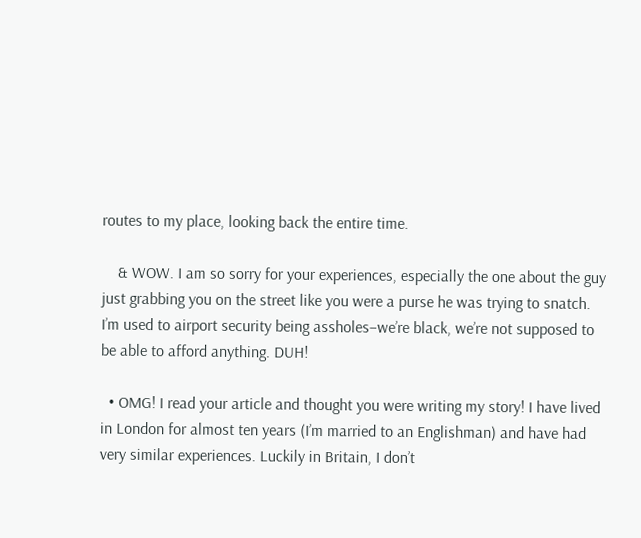routes to my place, looking back the entire time.

    & WOW. I am so sorry for your experiences, especially the one about the guy just grabbing you on the street like you were a purse he was trying to snatch. I’m used to airport security being assholes–we’re black, we’re not supposed to be able to afford anything. DUH!

  • OMG! I read your article and thought you were writing my story! I have lived in London for almost ten years (I’m married to an Englishman) and have had very similar experiences. Luckily in Britain, I don’t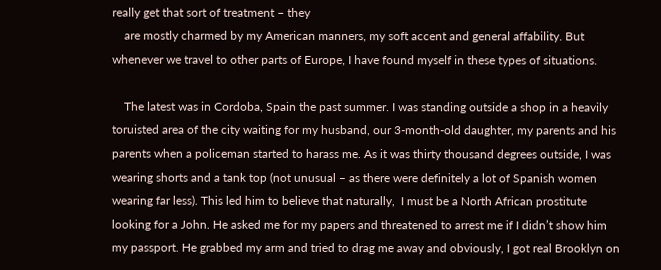really get that sort of treatment – they
    are mostly charmed by my American manners, my soft accent and general affability. But whenever we travel to other parts of Europe, I have found myself in these types of situations.

    The latest was in Cordoba, Spain the past summer. I was standing outside a shop in a heavily toruisted area of the city waiting for my husband, our 3-month-old daughter, my parents and his parents when a policeman started to harass me. As it was thirty thousand degrees outside, I was wearing shorts and a tank top (not unusual – as there were definitely a lot of Spanish women wearing far less). This led him to believe that naturally,  I must be a North African prostitute looking for a John. He asked me for my papers and threatened to arrest me if I didn’t show him my passport. He grabbed my arm and tried to drag me away and obviously, I got real Brooklyn on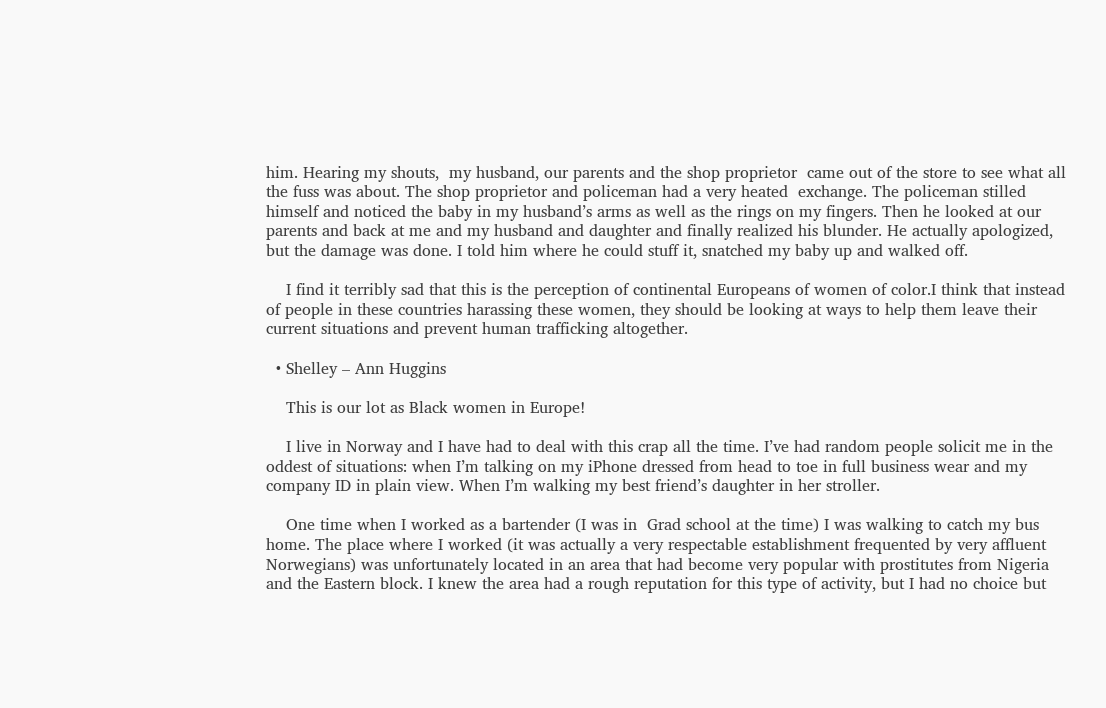him. Hearing my shouts,  my husband, our parents and the shop proprietor  came out of the store to see what all the fuss was about. The shop proprietor and policeman had a very heated  exchange. The policeman stilled himself and noticed the baby in my husband’s arms as well as the rings on my fingers. Then he looked at our parents and back at me and my husband and daughter and finally realized his blunder. He actually apologized, but the damage was done. I told him where he could stuff it, snatched my baby up and walked off.

    I find it terribly sad that this is the perception of continental Europeans of women of color.I think that instead of people in these countries harassing these women, they should be looking at ways to help them leave their current situations and prevent human trafficking altogether.

  • Shelley – Ann Huggins

    This is our lot as Black women in Europe!

    I live in Norway and I have had to deal with this crap all the time. I’ve had random people solicit me in the oddest of situations: when I’m talking on my iPhone dressed from head to toe in full business wear and my company ID in plain view. When I’m walking my best friend’s daughter in her stroller.

    One time when I worked as a bartender (I was in  Grad school at the time) I was walking to catch my bus home. The place where I worked (it was actually a very respectable establishment frequented by very affluent Norwegians) was unfortunately located in an area that had become very popular with prostitutes from Nigeria and the Eastern block. I knew the area had a rough reputation for this type of activity, but I had no choice but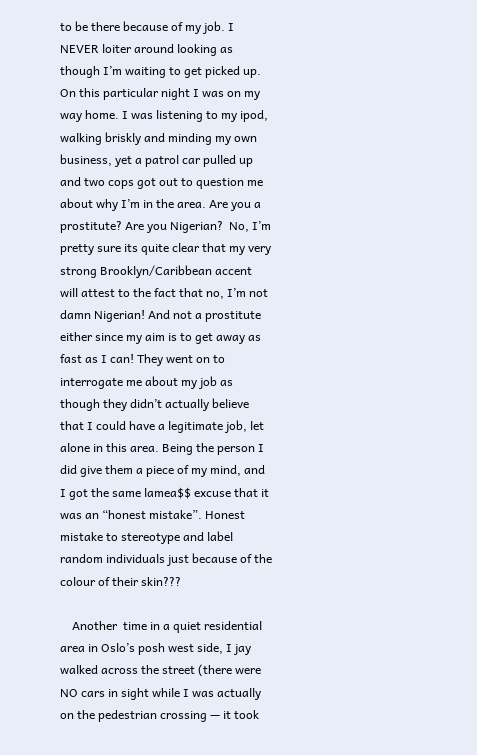to be there because of my job. I NEVER loiter around looking as though I’m waiting to get picked up. On this particular night I was on my way home. I was listening to my ipod, walking briskly and minding my own business, yet a patrol car pulled up and two cops got out to question me about why I’m in the area. Are you a prostitute? Are you Nigerian?  No, I’m pretty sure its quite clear that my very strong Brooklyn/Caribbean accent will attest to the fact that no, I’m not damn Nigerian! And not a prostitute either since my aim is to get away as fast as I can! They went on to interrogate me about my job as though they didn’t actually believe that I could have a legitimate job, let alone in this area. Being the person I did give them a piece of my mind, and I got the same lamea$$ excuse that it was an “honest mistake”. Honest mistake to stereotype and label random individuals just because of the colour of their skin???

    Another  time in a quiet residential area in Oslo’s posh west side, I jay walked across the street (there were NO cars in sight while I was actually on the pedestrian crossing — it took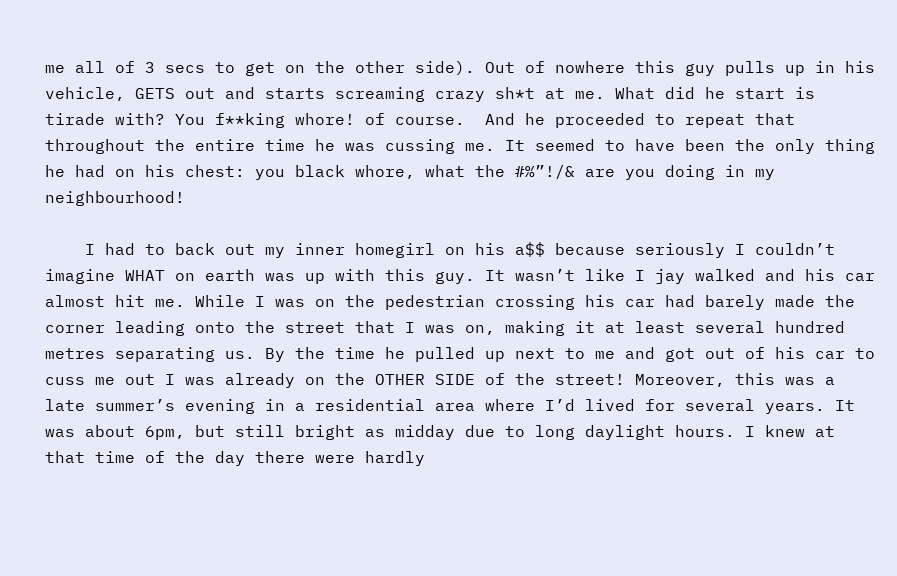me all of 3 secs to get on the other side). Out of nowhere this guy pulls up in his vehicle, GETS out and starts screaming crazy sh*t at me. What did he start is tirade with? You f**king whore! of course.  And he proceeded to repeat that throughout the entire time he was cussing me. It seemed to have been the only thing he had on his chest: you black whore, what the #%”!/& are you doing in my neighbourhood!

    I had to back out my inner homegirl on his a$$ because seriously I couldn’t imagine WHAT on earth was up with this guy. It wasn’t like I jay walked and his car almost hit me. While I was on the pedestrian crossing his car had barely made the corner leading onto the street that I was on, making it at least several hundred metres separating us. By the time he pulled up next to me and got out of his car to cuss me out I was already on the OTHER SIDE of the street! Moreover, this was a late summer’s evening in a residential area where I’d lived for several years. It was about 6pm, but still bright as midday due to long daylight hours. I knew at that time of the day there were hardly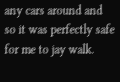any cars around and so it was perfectly safe for me to jay walk.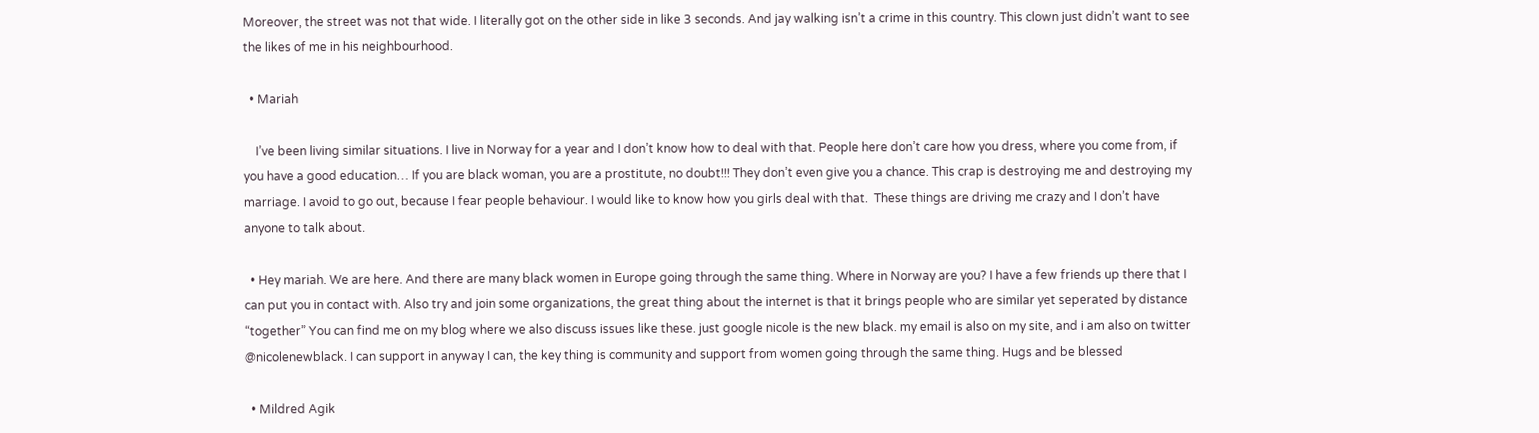Moreover, the street was not that wide. I literally got on the other side in like 3 seconds. And jay walking isn’t a crime in this country. This clown just didn’t want to see the likes of me in his neighbourhood.

  • Mariah

    I’ve been living similar situations. I live in Norway for a year and I don’t know how to deal with that. People here don’t care how you dress, where you come from, if you have a good education… If you are black woman, you are a prostitute, no doubt!!! They don’t even give you a chance. This crap is destroying me and destroying my marriage. I avoid to go out, because I fear people behaviour. I would like to know how you girls deal with that.  These things are driving me crazy and I don’t have anyone to talk about.

  • Hey mariah. We are here. And there are many black women in Europe going through the same thing. Where in Norway are you? I have a few friends up there that I can put you in contact with. Also try and join some organizations, the great thing about the internet is that it brings people who are similar yet seperated by distance “together” You can find me on my blog where we also discuss issues like these. just google nicole is the new black. my email is also on my site, and i am also on twitter @nicolenewblack. I can support in anyway I can, the key thing is community and support from women going through the same thing. Hugs and be blessed

  • Mildred Agik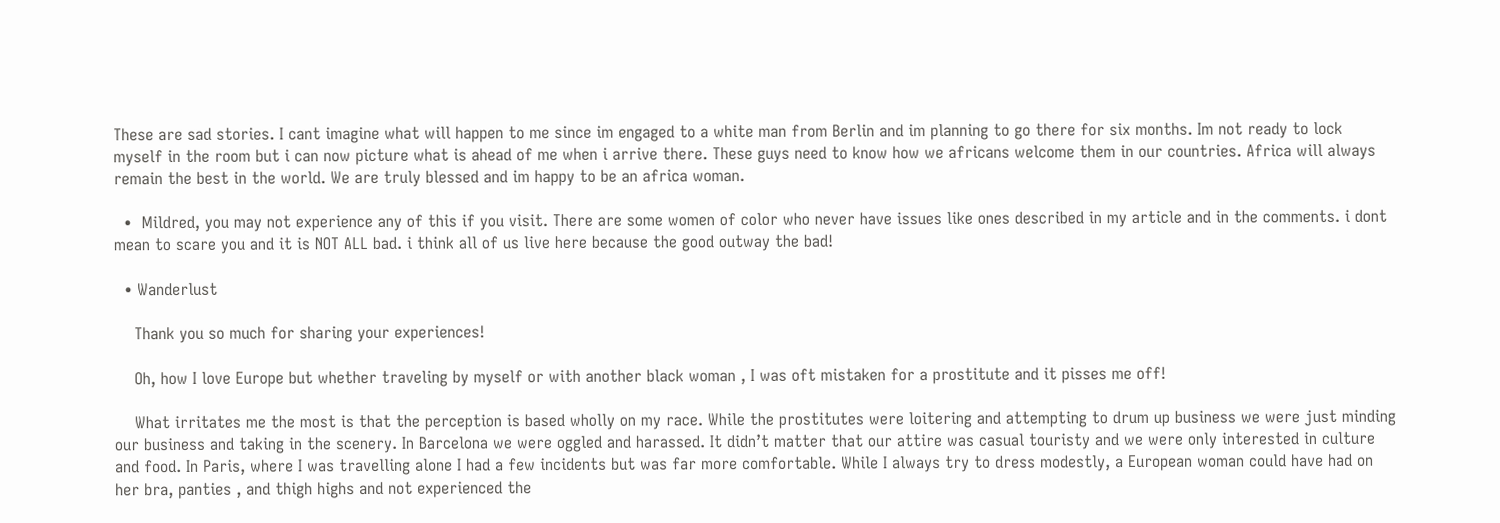These are sad stories. I cant imagine what will happen to me since im engaged to a white man from Berlin and im planning to go there for six months. Im not ready to lock myself in the room but i can now picture what is ahead of me when i arrive there. These guys need to know how we africans welcome them in our countries. Africa will always remain the best in the world. We are truly blessed and im happy to be an africa woman.

  •  Mildred, you may not experience any of this if you visit. There are some women of color who never have issues like ones described in my article and in the comments. i dont mean to scare you and it is NOT ALL bad. i think all of us live here because the good outway the bad!

  • Wanderlust

    Thank you so much for sharing your experiences!

    Oh, how I love Europe but whether traveling by myself or with another black woman , I was oft mistaken for a prostitute and it pisses me off!

    What irritates me the most is that the perception is based wholly on my race. While the prostitutes were loitering and attempting to drum up business we were just minding our business and taking in the scenery. In Barcelona we were oggled and harassed. It didn’t matter that our attire was casual touristy and we were only interested in culture and food. In Paris, where I was travelling alone I had a few incidents but was far more comfortable. While I always try to dress modestly, a European woman could have had on her bra, panties , and thigh highs and not experienced the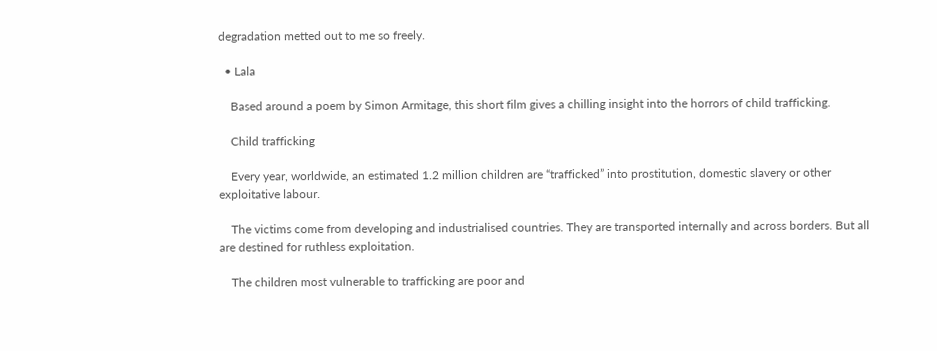degradation metted out to me so freely.

  • Lala

    Based around a poem by Simon Armitage, this short film gives a chilling insight into the horrors of child trafficking.

    Child trafficking

    Every year, worldwide, an estimated 1.2 million children are “trafficked” into prostitution, domestic slavery or other exploitative labour.

    The victims come from developing and industrialised countries. They are transported internally and across borders. But all are destined for ruthless exploitation.

    The children most vulnerable to trafficking are poor and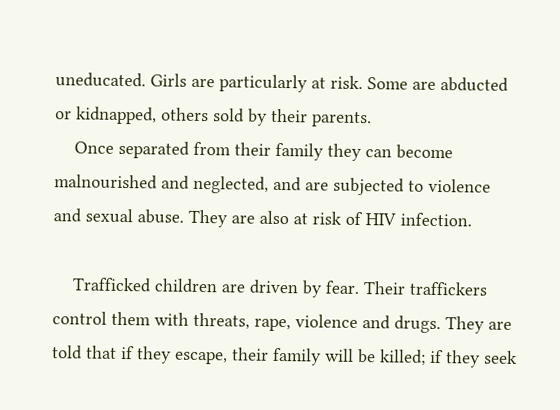uneducated. Girls are particularly at risk. Some are abducted or kidnapped, others sold by their parents.
    Once separated from their family they can become malnourished and neglected, and are subjected to violence and sexual abuse. They are also at risk of HIV infection.

    Trafficked children are driven by fear. Their traffickers control them with threats, rape, violence and drugs. They are told that if they escape, their family will be killed; if they seek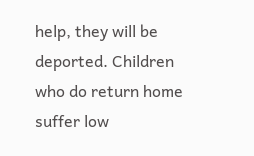help, they will be deported. Children who do return home suffer low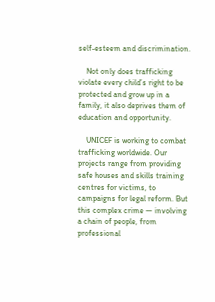self-esteem and discrimination.

    Not only does trafficking violate every child’s right to be protected and grow up in a family, it also deprives them of education and opportunity.

    UNICEF is working to combat trafficking worldwide. Our projects range from providing safe houses and skills training centres for victims, to campaigns for legal reform. But this complex crime — involving a chain of people, from professional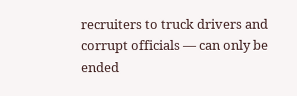recruiters to truck drivers and corrupt officials — can only be ended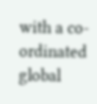with a co-ordinated global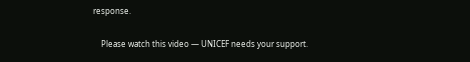response.

    Please watch this video — UNICEF needs your support.